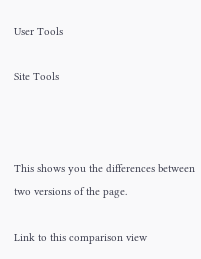User Tools

Site Tools



This shows you the differences between two versions of the page.

Link to this comparison view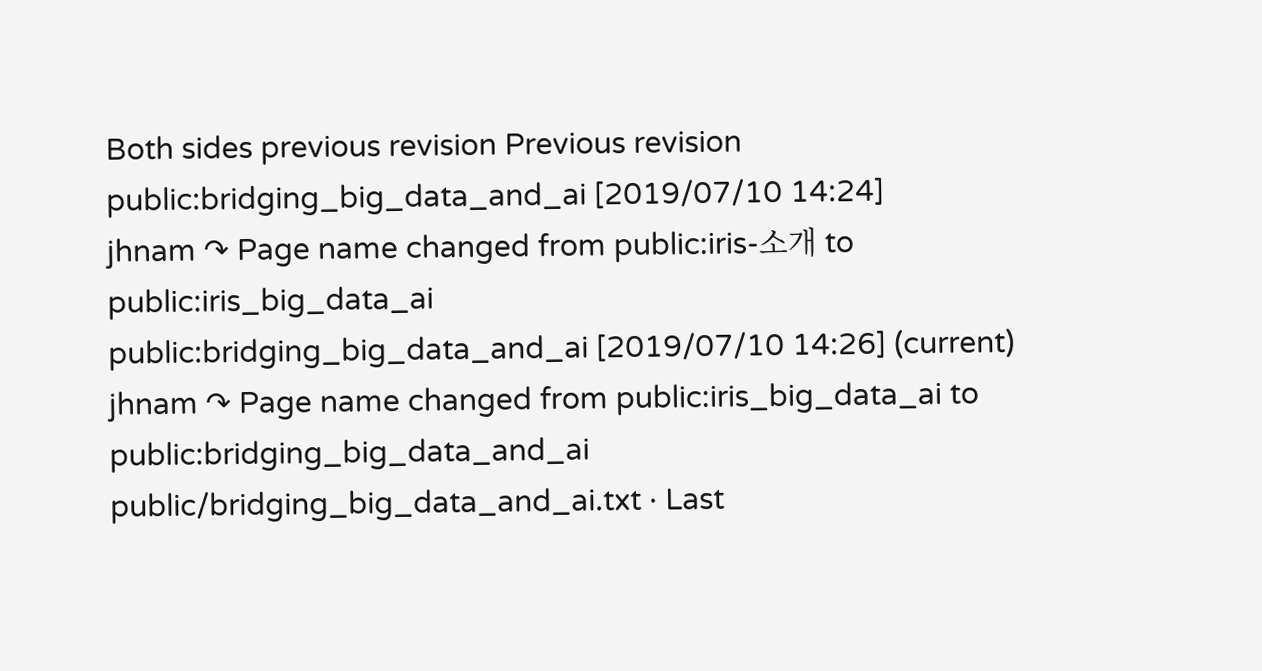Both sides previous revision Previous revision
public:bridging_big_data_and_ai [2019/07/10 14:24]
jhnam ↷ Page name changed from public:iris-소개 to public:iris_big_data_ai
public:bridging_big_data_and_ai [2019/07/10 14:26] (current)
jhnam ↷ Page name changed from public:iris_big_data_ai to public:bridging_big_data_and_ai
public/bridging_big_data_and_ai.txt · Last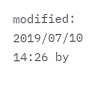modified: 2019/07/10 14:26 by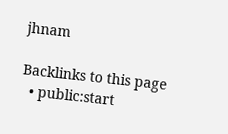jhnam

Backlinks to this page
  • public:start